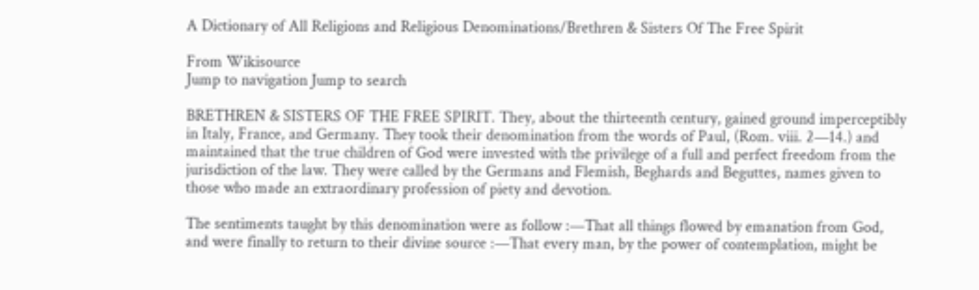A Dictionary of All Religions and Religious Denominations/Brethren & Sisters Of The Free Spirit

From Wikisource
Jump to navigation Jump to search

BRETHREN & SISTERS OF THE FREE SPIRIT. They, about the thirteenth century, gained ground imperceptibly in Italy, France, and Germany. They took their denomination from the words of Paul, (Rom. viii. 2—14.) and maintained that the true children of God were invested with the privilege of a full and perfect freedom from the jurisdiction of the law. They were called by the Germans and Flemish, Beghards and Beguttes, names given to those who made an extraordinary profession of piety and devotion.

The sentiments taught by this denomination were as follow :—That all things flowed by emanation from God, and were finally to return to their divine source :—That every man, by the power of contemplation, might be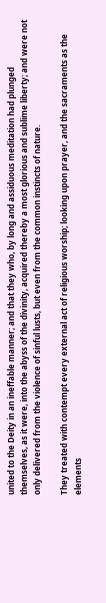united to the Deity in an ineffable manner; and that they who, by long and assiduous meditation had plunged themselves, as it were, into the abyss of the divinity, acquired thereby a most glorious and sublime liberty; and were not only delivered from the violence of sinful lusts, but even from the common instincts of nature.

They treated with contempt every external act of religious worship; looking upon prayer, and the sacraments as the elements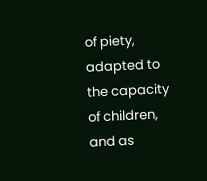of piety, adapted to the capacity of children, and as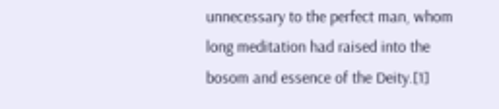unnecessary to the perfect man, whom long meditation had raised into the bosom and essence of the Deity.[1]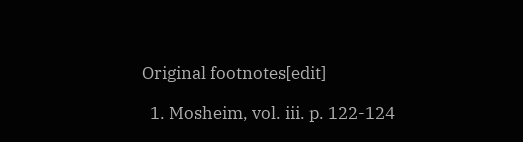Original footnotes[edit]

  1. Mosheim, vol. iii. p. 122-124